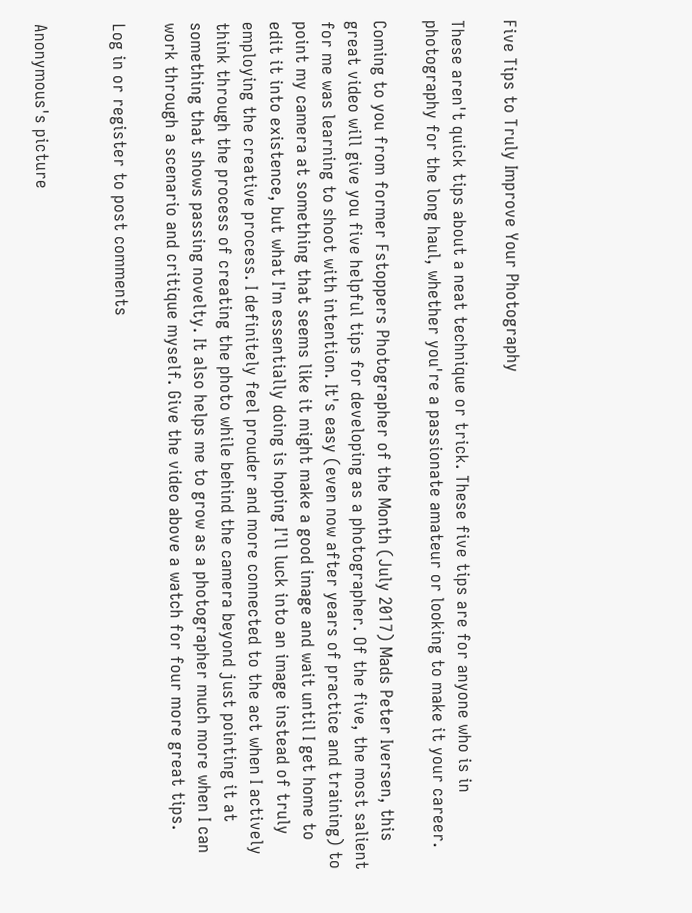Five Tips to Truly Improve Your Photography

These aren't quick tips about a neat technique or trick. These five tips are for anyone who is in photography for the long haul, whether you're a passionate amateur or looking to make it your career.

Coming to you from former Fstoppers Photographer of the Month (July 2017) Mads Peter Iversen, this great video will give you five helpful tips for developing as a photographer. Of the five, the most salient for me was learning to shoot with intention. It's easy (even now after years of practice and training) to point my camera at something that seems like it might make a good image and wait until I get home to edit it into existence, but what I'm essentially doing is hoping I'll luck into an image instead of truly employing the creative process. I definitely feel prouder and more connected to the act when I actively think through the process of creating the photo while behind the camera beyond just pointing it at something that shows passing novelty. It also helps me to grow as a photographer much more when I can work through a scenario and critique myself. Give the video above a watch for four more great tips.

Log in or register to post comments


Anonymous's picture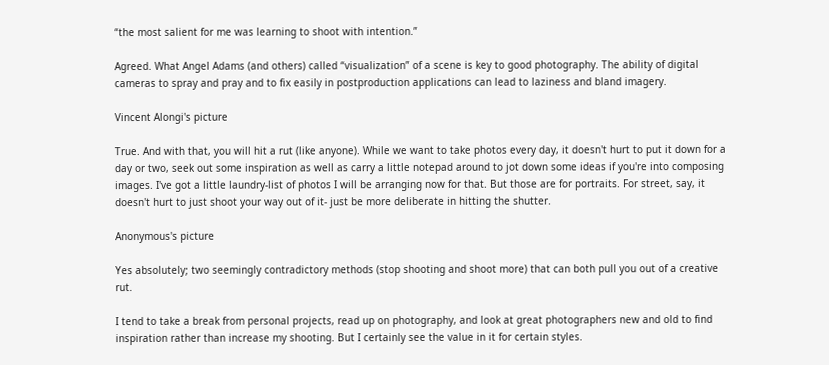“the most salient for me was learning to shoot with intention.”

Agreed. What Angel Adams (and others) called “visualization” of a scene is key to good photography. The ability of digital cameras to spray and pray and to fix easily in postproduction applications can lead to laziness and bland imagery.

Vincent Alongi's picture

True. And with that, you will hit a rut (like anyone). While we want to take photos every day, it doesn't hurt to put it down for a day or two, seek out some inspiration as well as carry a little notepad around to jot down some ideas if you're into composing images. I've got a little laundry-list of photos I will be arranging now for that. But those are for portraits. For street, say, it doesn't hurt to just shoot your way out of it- just be more deliberate in hitting the shutter.

Anonymous's picture

Yes absolutely; two seemingly contradictory methods (stop shooting and shoot more) that can both pull you out of a creative rut.

I tend to take a break from personal projects, read up on photography, and look at great photographers new and old to find inspiration rather than increase my shooting. But I certainly see the value in it for certain styles.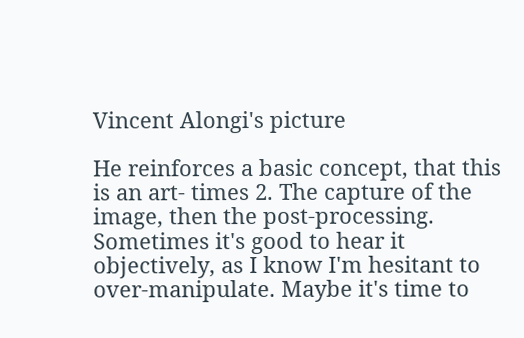Vincent Alongi's picture

He reinforces a basic concept, that this is an art- times 2. The capture of the image, then the post-processing. Sometimes it's good to hear it objectively, as I know I'm hesitant to over-manipulate. Maybe it's time to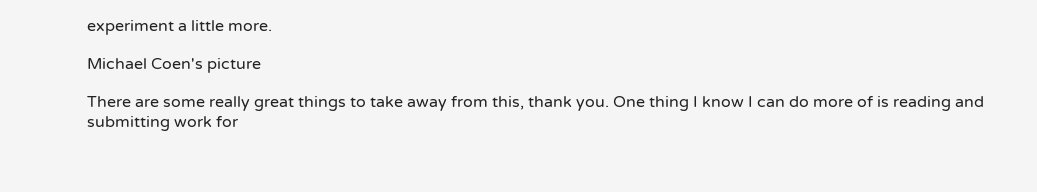experiment a little more.

Michael Coen's picture

There are some really great things to take away from this, thank you. One thing I know I can do more of is reading and submitting work for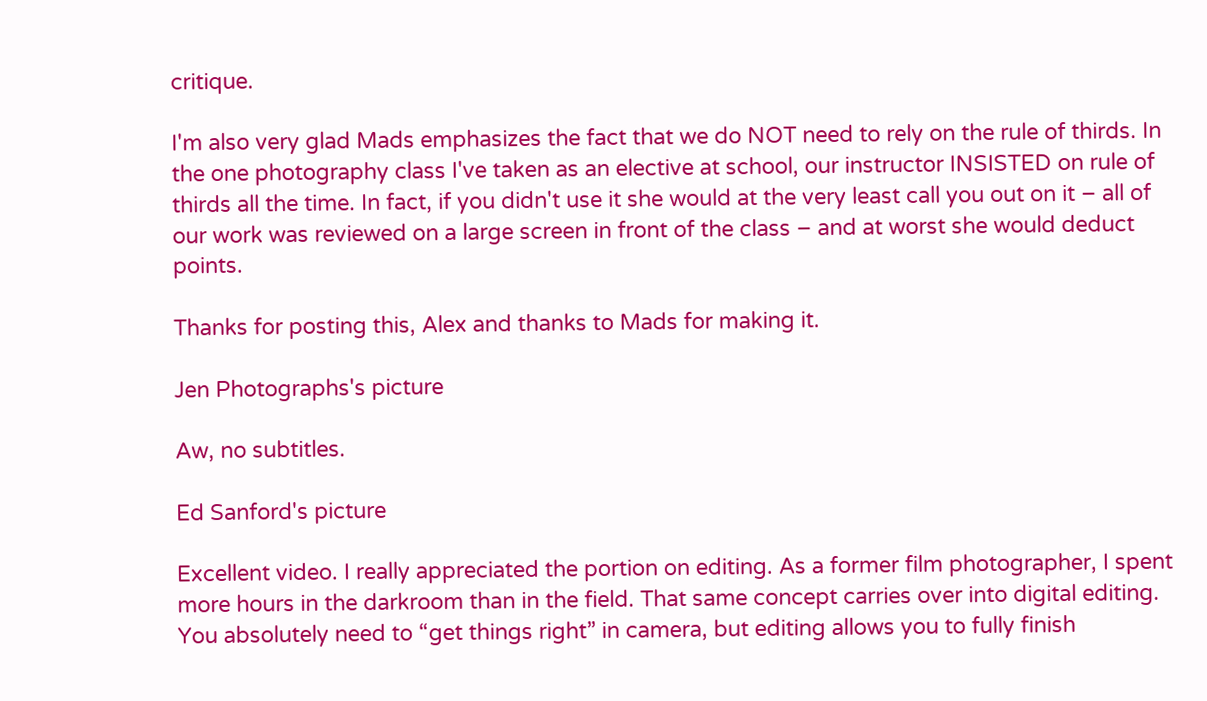critique.

I'm also very glad Mads emphasizes the fact that we do NOT need to rely on the rule of thirds. In the one photography class I've taken as an elective at school, our instructor INSISTED on rule of thirds all the time. In fact, if you didn't use it she would at the very least call you out on it – all of our work was reviewed on a large screen in front of the class – and at worst she would deduct points.

Thanks for posting this, Alex and thanks to Mads for making it.

Jen Photographs's picture

Aw, no subtitles.

Ed Sanford's picture

Excellent video. I really appreciated the portion on editing. As a former film photographer, I spent more hours in the darkroom than in the field. That same concept carries over into digital editing. You absolutely need to “get things right” in camera, but editing allows you to fully finish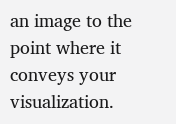an image to the point where it conveys your visualization.